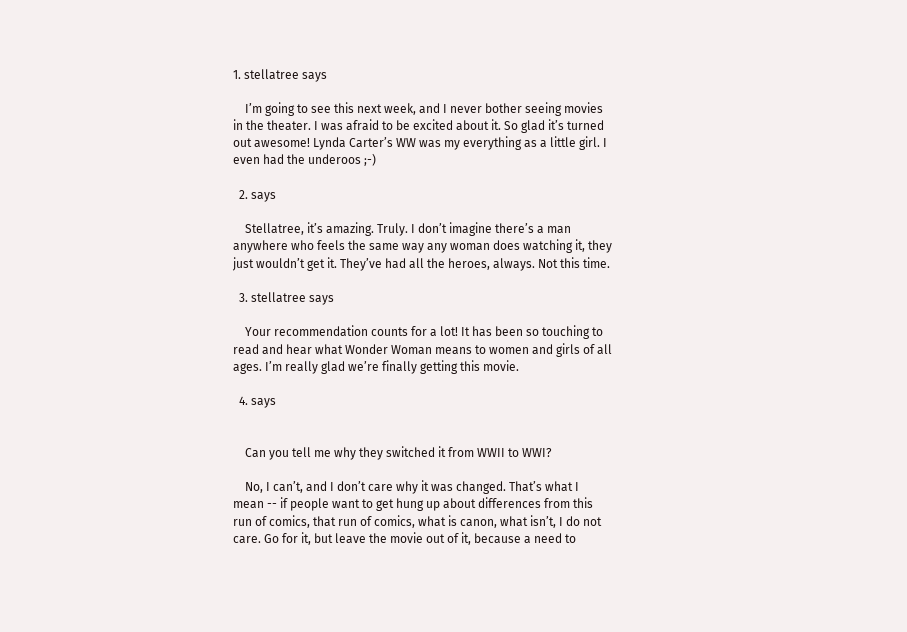1. stellatree says

    I’m going to see this next week, and I never bother seeing movies in the theater. I was afraid to be excited about it. So glad it’s turned out awesome! Lynda Carter’s WW was my everything as a little girl. I even had the underoos ;-)

  2. says

    Stellatree, it’s amazing. Truly. I don’t imagine there’s a man anywhere who feels the same way any woman does watching it, they just wouldn’t get it. They’ve had all the heroes, always. Not this time.

  3. stellatree says

    Your recommendation counts for a lot! It has been so touching to read and hear what Wonder Woman means to women and girls of all ages. I’m really glad we’re finally getting this movie.

  4. says


    Can you tell me why they switched it from WWII to WWI?

    No, I can’t, and I don’t care why it was changed. That’s what I mean -- if people want to get hung up about differences from this run of comics, that run of comics, what is canon, what isn’t, I do not care. Go for it, but leave the movie out of it, because a need to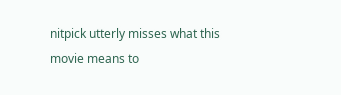nitpick utterly misses what this movie means to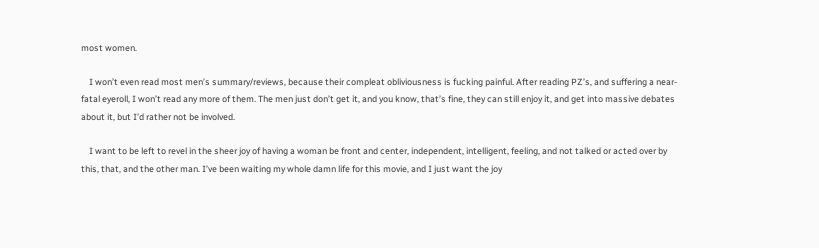most women.

    I won’t even read most men’s summary/reviews, because their compleat obliviousness is fucking painful. After reading PZ’s, and suffering a near-fatal eyeroll, I won’t read any more of them. The men just don’t get it, and you know, that’s fine, they can still enjoy it, and get into massive debates about it, but I’d rather not be involved.

    I want to be left to revel in the sheer joy of having a woman be front and center, independent, intelligent, feeling, and not talked or acted over by this, that, and the other man. I’ve been waiting my whole damn life for this movie, and I just want the joy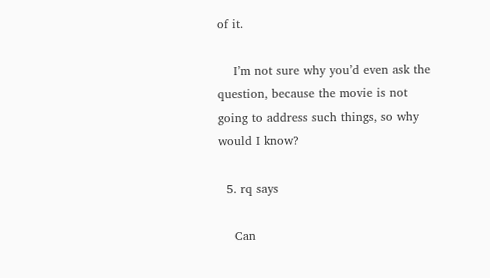of it.

    I’m not sure why you’d even ask the question, because the movie is not going to address such things, so why would I know?

  5. rq says

    Can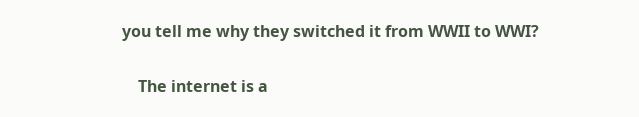you tell me why they switched it from WWII to WWI?

    The internet is a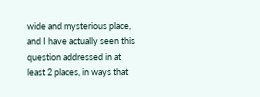wide and mysterious place, and I have actually seen this question addressed in at least 2 places, in ways that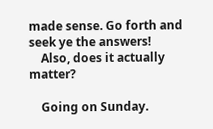made sense. Go forth and seek ye the answers!
    Also, does it actually matter?

    Going on Sunday.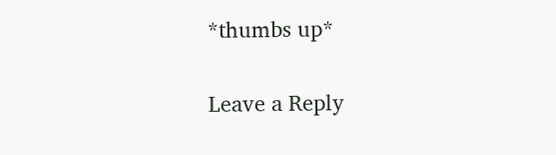*thumbs up*

Leave a Reply